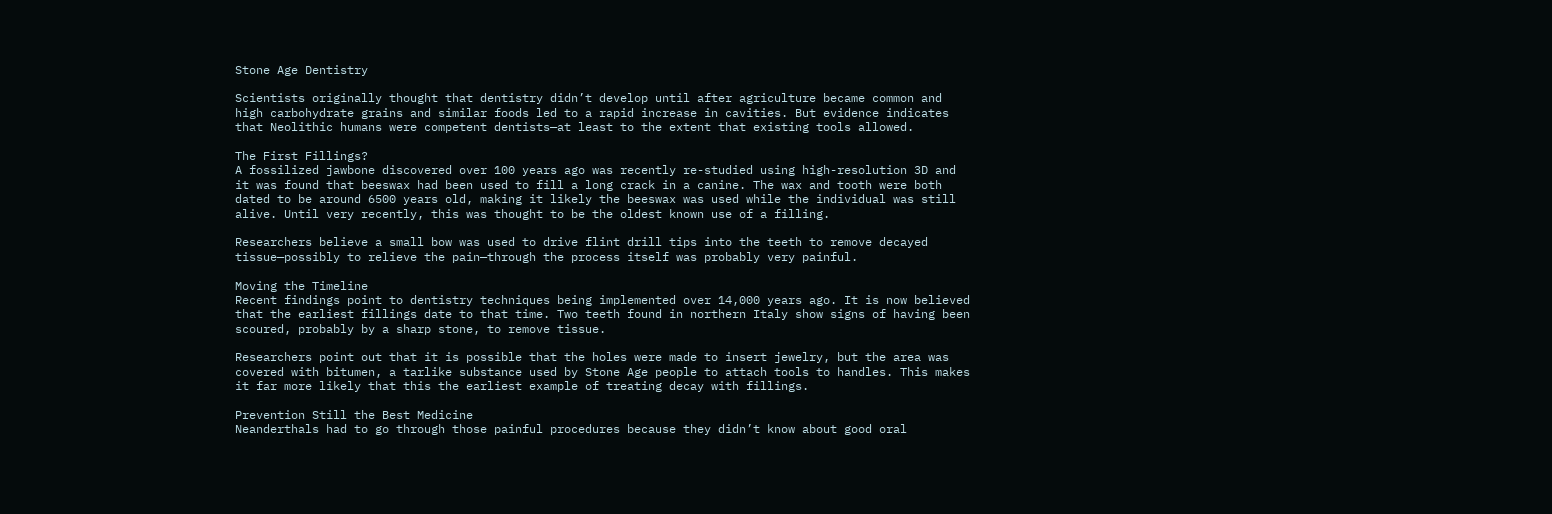Stone Age Dentistry

Scientists originally thought that dentistry didn’t develop until after agriculture became common and high carbohydrate grains and similar foods led to a rapid increase in cavities. But evidence indicates that Neolithic humans were competent dentists—at least to the extent that existing tools allowed.

The First Fillings?
A fossilized jawbone discovered over 100 years ago was recently re-studied using high-resolution 3D and it was found that beeswax had been used to fill a long crack in a canine. The wax and tooth were both dated to be around 6500 years old, making it likely the beeswax was used while the individual was still alive. Until very recently, this was thought to be the oldest known use of a filling.

Researchers believe a small bow was used to drive flint drill tips into the teeth to remove decayed tissue—possibly to relieve the pain—through the process itself was probably very painful.

Moving the Timeline
Recent findings point to dentistry techniques being implemented over 14,000 years ago. It is now believed that the earliest fillings date to that time. Two teeth found in northern Italy show signs of having been scoured, probably by a sharp stone, to remove tissue.

Researchers point out that it is possible that the holes were made to insert jewelry, but the area was covered with bitumen, a tarlike substance used by Stone Age people to attach tools to handles. This makes it far more likely that this the earliest example of treating decay with fillings.

Prevention Still the Best Medicine
Neanderthals had to go through those painful procedures because they didn’t know about good oral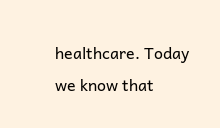healthcare. Today we know that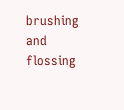brushing and flossing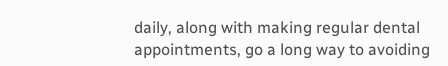daily, along with making regular dental appointments, go a long way to avoiding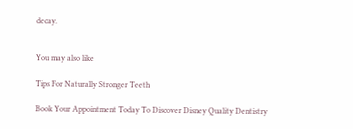decay.


You may also like

Tips For Naturally Stronger Teeth

Book Your Appointment Today To Discover Disney Quality Dentistry